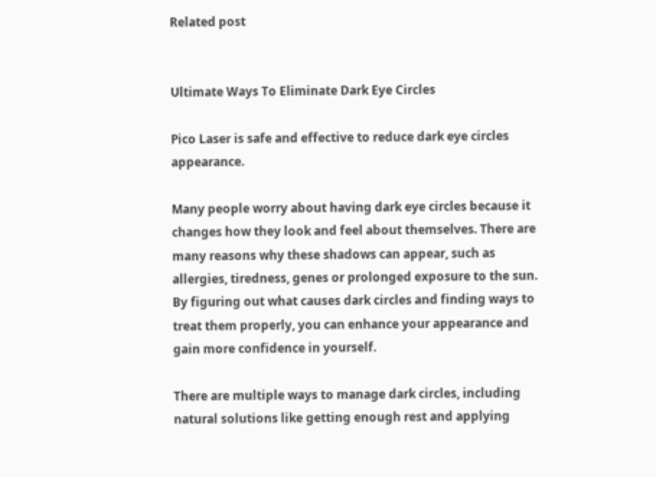Related post


Ultimate Ways To Eliminate Dark Eye Circles

Pico Laser is safe and effective to reduce dark eye circles appearance.

Many people worry about having dark eye circles because it changes how they look and feel about themselves. There are many reasons why these shadows can appear, such as allergies, tiredness, genes or prolonged exposure to the sun. By figuring out what causes dark circles and finding ways to treat them properly, you can enhance your appearance and gain more confidence in yourself.

There are multiple ways to manage dark circles, including natural solutions like getting enough rest and applying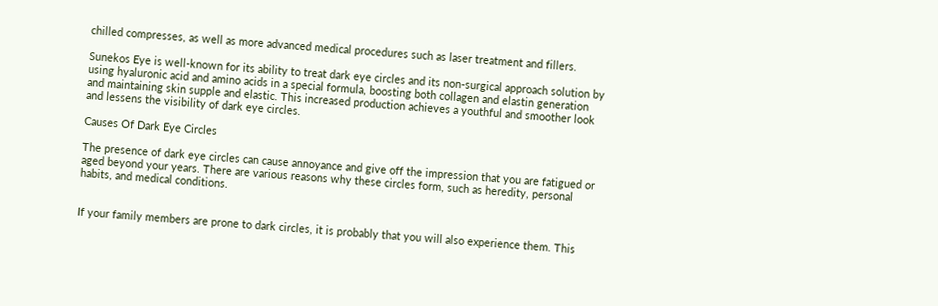chilled compresses, as well as more advanced medical procedures such as laser treatment and fillers.

Sunekos Eye is well-known for its ability to treat dark eye circles and its non-surgical approach solution by using hyaluronic acid and amino acids in a special formula, boosting both collagen and elastin generation and maintaining skin supple and elastic. This increased production achieves a youthful and smoother look and lessens the visibility of dark eye circles.

Causes Of Dark Eye Circles

The presence of dark eye circles can cause annoyance and give off the impression that you are fatigued or aged beyond your years. There are various reasons why these circles form, such as heredity, personal habits, and medical conditions.


If your family members are prone to dark circles, it is probably that you will also experience them. This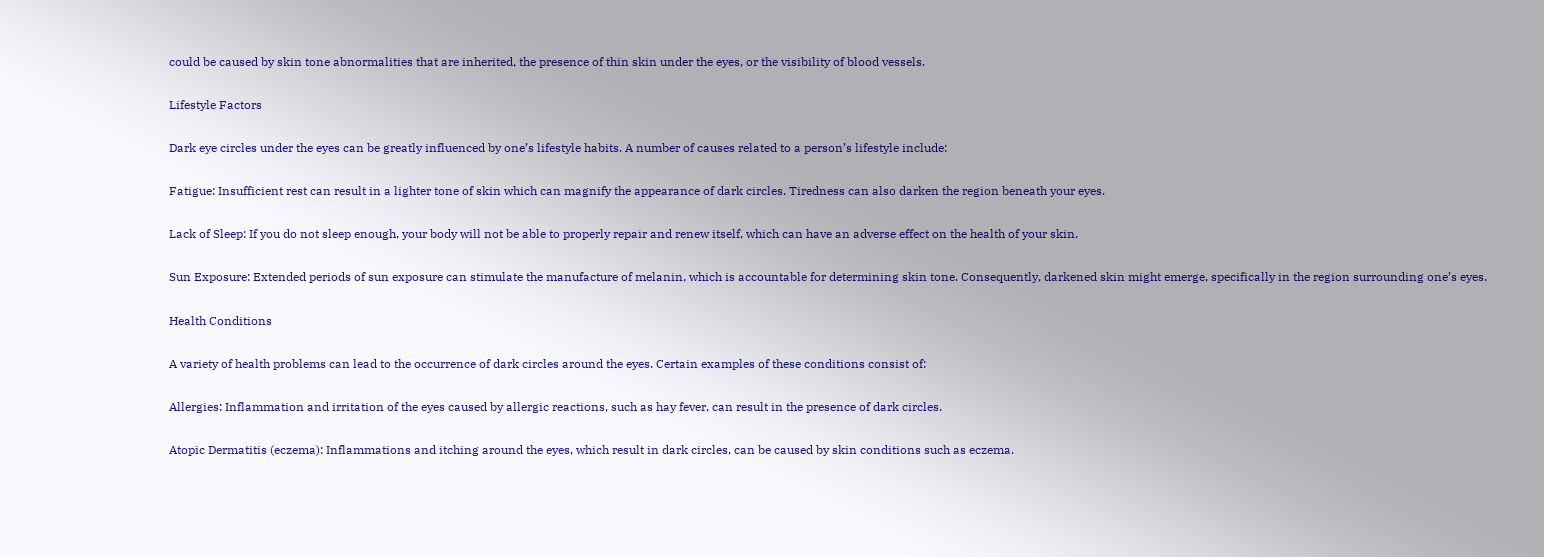could be caused by skin tone abnormalities that are inherited, the presence of thin skin under the eyes, or the visibility of blood vessels.

Lifestyle Factors

Dark eye circles under the eyes can be greatly influenced by one’s lifestyle habits. A number of causes related to a person’s lifestyle include:

Fatigue: Insufficient rest can result in a lighter tone of skin which can magnify the appearance of dark circles. Tiredness can also darken the region beneath your eyes.

Lack of Sleep: If you do not sleep enough, your body will not be able to properly repair and renew itself, which can have an adverse effect on the health of your skin.

Sun Exposure: Extended periods of sun exposure can stimulate the manufacture of melanin, which is accountable for determining skin tone. Consequently, darkened skin might emerge, specifically in the region surrounding one’s eyes.

Health Conditions

A variety of health problems can lead to the occurrence of dark circles around the eyes. Certain examples of these conditions consist of:

Allergies: Inflammation and irritation of the eyes caused by allergic reactions, such as hay fever, can result in the presence of dark circles.

Atopic Dermatitis (eczema): Inflammations and itching around the eyes, which result in dark circles, can be caused by skin conditions such as eczema.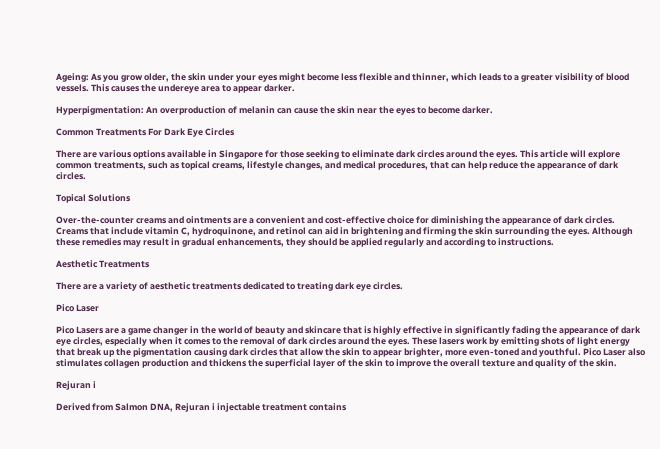Ageing: As you grow older, the skin under your eyes might become less flexible and thinner, which leads to a greater visibility of blood vessels. This causes the undereye area to appear darker.

Hyperpigmentation: An overproduction of melanin can cause the skin near the eyes to become darker.

Common Treatments For Dark Eye Circles

There are various options available in Singapore for those seeking to eliminate dark circles around the eyes. This article will explore common treatments, such as topical creams, lifestyle changes, and medical procedures, that can help reduce the appearance of dark circles.

Topical Solutions

Over-the-counter creams and ointments are a convenient and cost-effective choice for diminishing the appearance of dark circles. Creams that include vitamin C, hydroquinone, and retinol can aid in brightening and firming the skin surrounding the eyes. Although these remedies may result in gradual enhancements, they should be applied regularly and according to instructions.

Aesthetic Treatments

There are a variety of aesthetic treatments dedicated to treating dark eye circles.

Pico Laser

Pico Lasers are a game changer in the world of beauty and skincare that is highly effective in significantly fading the appearance of dark eye circles, especially when it comes to the removal of dark circles around the eyes. These lasers work by emitting shots of light energy that break up the pigmentation causing dark circles that allow the skin to appear brighter, more even-toned and youthful. Pico Laser also stimulates collagen production and thickens the superficial layer of the skin to improve the overall texture and quality of the skin.

Rejuran i

Derived from Salmon DNA, Rejuran i injectable treatment contains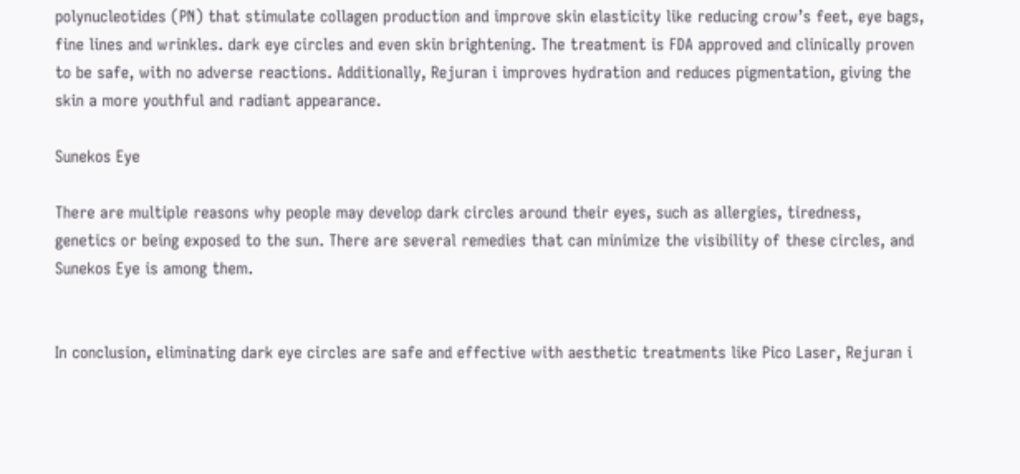polynucleotides (PN) that stimulate collagen production and improve skin elasticity like reducing crow’s feet, eye bags, fine lines and wrinkles. dark eye circles and even skin brightening. The treatment is FDA approved and clinically proven to be safe, with no adverse reactions. Additionally, Rejuran i improves hydration and reduces pigmentation, giving the skin a more youthful and radiant appearance.

Sunekos Eye

There are multiple reasons why people may develop dark circles around their eyes, such as allergies, tiredness, genetics or being exposed to the sun. There are several remedies that can minimize the visibility of these circles, and Sunekos Eye is among them.


In conclusion, eliminating dark eye circles are safe and effective with aesthetic treatments like Pico Laser, Rejuran i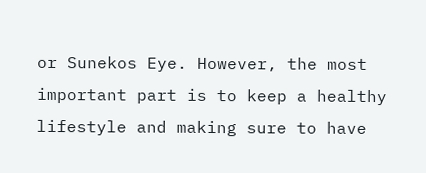or Sunekos Eye. However, the most important part is to keep a healthy lifestyle and making sure to have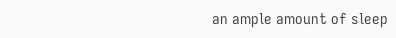an ample amount of sleep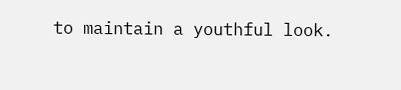to maintain a youthful look.